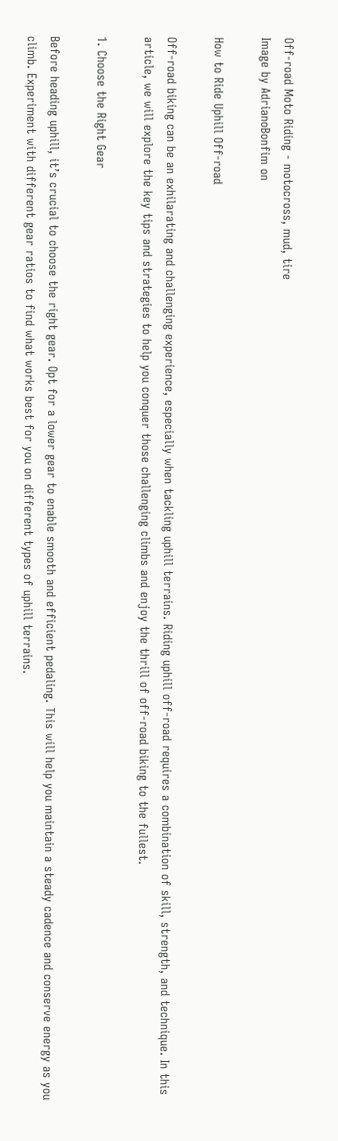Off-road Moto Riding - motocross, mud, tire
Image by AdrianoBonfim on

How to Ride Uphill Off-road

Off-road biking can be an exhilarating and challenging experience, especially when tackling uphill terrains. Riding uphill off-road requires a combination of skill, strength, and technique. In this article, we will explore the key tips and strategies to help you conquer those challenging climbs and enjoy the thrill of off-road biking to the fullest.

1. Choose the Right Gear

Before heading uphill, it’s crucial to choose the right gear. Opt for a lower gear to enable smooth and efficient pedaling. This will help you maintain a steady cadence and conserve energy as you climb. Experiment with different gear ratios to find what works best for you on different types of uphill terrains.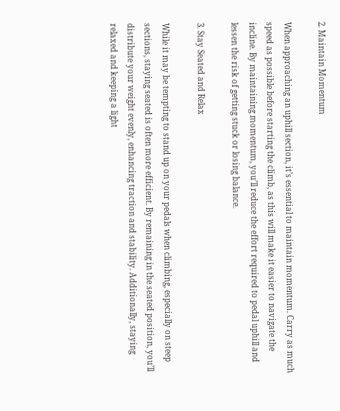2. Maintain Momentum

When approaching an uphill section, it’s essential to maintain momentum. Carry as much speed as possible before starting the climb, as this will make it easier to navigate the incline. By maintaining momentum, you’ll reduce the effort required to pedal uphill and lessen the risk of getting stuck or losing balance.

3. Stay Seated and Relax

While it may be tempting to stand up on your pedals when climbing, especially on steep sections, staying seated is often more efficient. By remaining in the seated position, you’ll distribute your weight evenly, enhancing traction and stability. Additionally, staying relaxed and keeping a light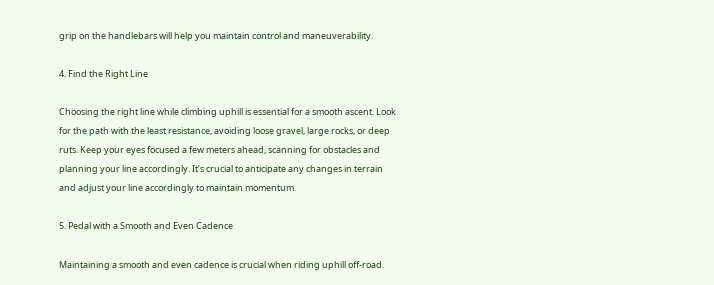grip on the handlebars will help you maintain control and maneuverability.

4. Find the Right Line

Choosing the right line while climbing uphill is essential for a smooth ascent. Look for the path with the least resistance, avoiding loose gravel, large rocks, or deep ruts. Keep your eyes focused a few meters ahead, scanning for obstacles and planning your line accordingly. It’s crucial to anticipate any changes in terrain and adjust your line accordingly to maintain momentum.

5. Pedal with a Smooth and Even Cadence

Maintaining a smooth and even cadence is crucial when riding uphill off-road.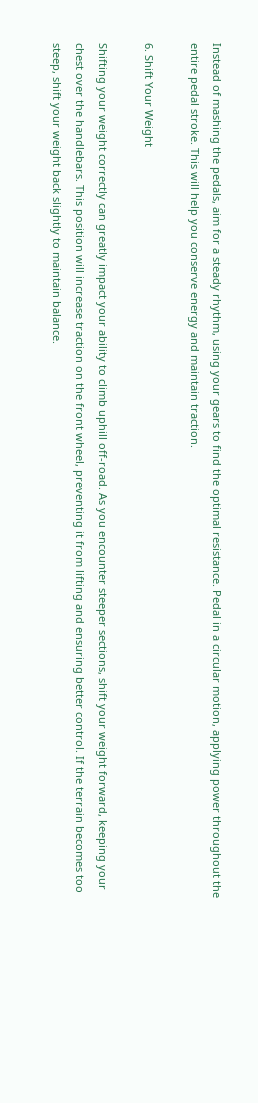Instead of mashing the pedals, aim for a steady rhythm, using your gears to find the optimal resistance. Pedal in a circular motion, applying power throughout the entire pedal stroke. This will help you conserve energy and maintain traction.

6. Shift Your Weight

Shifting your weight correctly can greatly impact your ability to climb uphill off-road. As you encounter steeper sections, shift your weight forward, keeping your chest over the handlebars. This position will increase traction on the front wheel, preventing it from lifting and ensuring better control. If the terrain becomes too steep, shift your weight back slightly to maintain balance.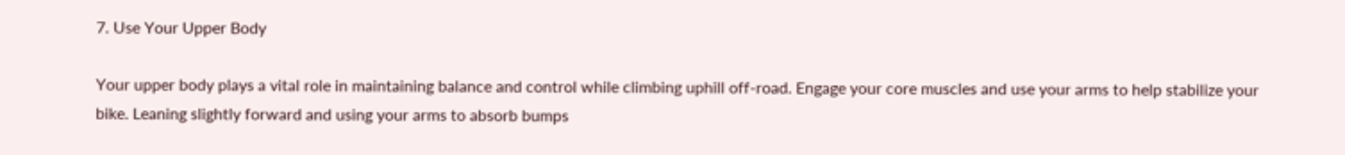7. Use Your Upper Body

Your upper body plays a vital role in maintaining balance and control while climbing uphill off-road. Engage your core muscles and use your arms to help stabilize your bike. Leaning slightly forward and using your arms to absorb bumps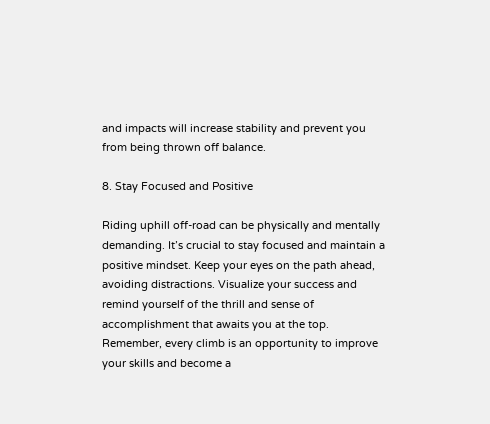and impacts will increase stability and prevent you from being thrown off balance.

8. Stay Focused and Positive

Riding uphill off-road can be physically and mentally demanding. It’s crucial to stay focused and maintain a positive mindset. Keep your eyes on the path ahead, avoiding distractions. Visualize your success and remind yourself of the thrill and sense of accomplishment that awaits you at the top. Remember, every climb is an opportunity to improve your skills and become a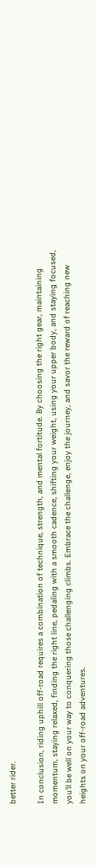better rider.

In conclusion, riding uphill off-road requires a combination of technique, strength, and mental fortitude. By choosing the right gear, maintaining momentum, staying relaxed, finding the right line, pedaling with a smooth cadence, shifting your weight, using your upper body, and staying focused, you’ll be well on your way to conquering those challenging climbs. Embrace the challenge, enjoy the journey, and savor the reward of reaching new heights on your off-road adventures.